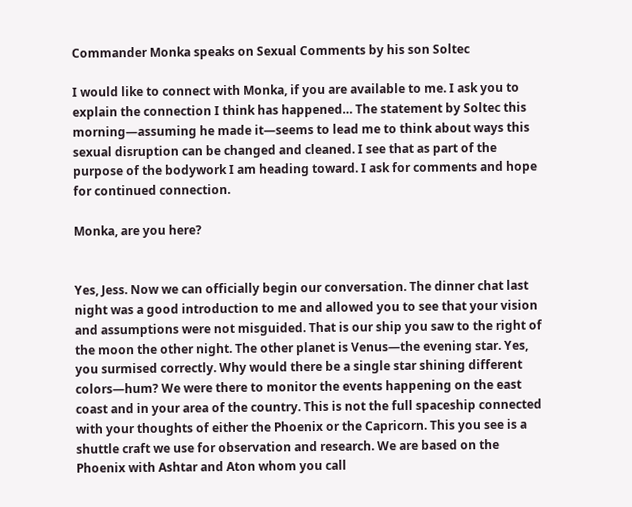Commander Monka speaks on Sexual Comments by his son Soltec

I would like to connect with Monka, if you are available to me. I ask you to explain the connection I think has happened… The statement by Soltec this morning—assuming he made it—seems to lead me to think about ways this sexual disruption can be changed and cleaned. I see that as part of the purpose of the bodywork I am heading toward. I ask for comments and hope for continued connection.

Monka, are you here?


Yes, Jess. Now we can officially begin our conversation. The dinner chat last night was a good introduction to me and allowed you to see that your vision and assumptions were not misguided. That is our ship you saw to the right of the moon the other night. The other planet is Venus—the evening star. Yes, you surmised correctly. Why would there be a single star shining different colors—hum? We were there to monitor the events happening on the east coast and in your area of the country. This is not the full spaceship connected with your thoughts of either the Phoenix or the Capricorn. This you see is a shuttle craft we use for observation and research. We are based on the Phoenix with Ashtar and Aton whom you call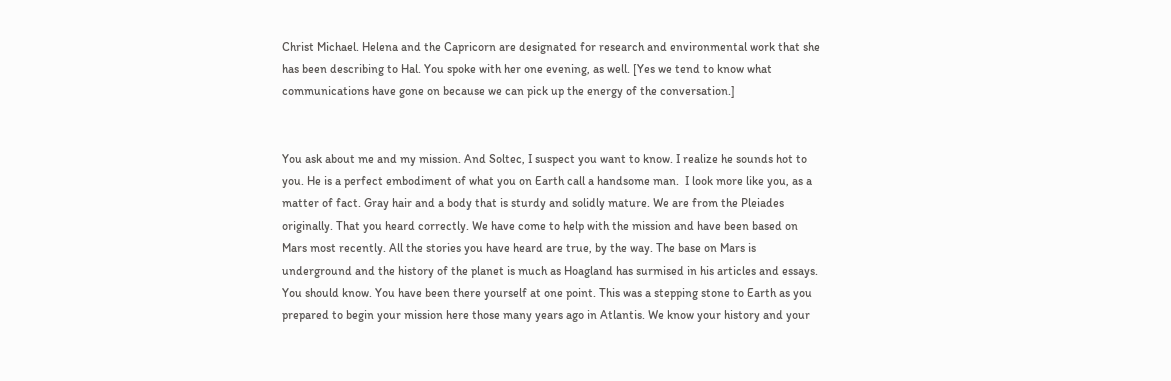Christ Michael. Helena and the Capricorn are designated for research and environmental work that she has been describing to Hal. You spoke with her one evening, as well. [Yes we tend to know what communications have gone on because we can pick up the energy of the conversation.]


You ask about me and my mission. And Soltec, I suspect you want to know. I realize he sounds hot to you. He is a perfect embodiment of what you on Earth call a handsome man.  I look more like you, as a matter of fact. Gray hair and a body that is sturdy and solidly mature. We are from the Pleiades originally. That you heard correctly. We have come to help with the mission and have been based on Mars most recently. All the stories you have heard are true, by the way. The base on Mars is underground and the history of the planet is much as Hoagland has surmised in his articles and essays. You should know. You have been there yourself at one point. This was a stepping stone to Earth as you prepared to begin your mission here those many years ago in Atlantis. We know your history and your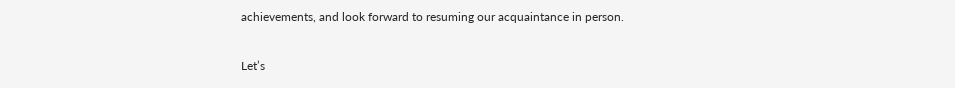achievements, and look forward to resuming our acquaintance in person.


Let’s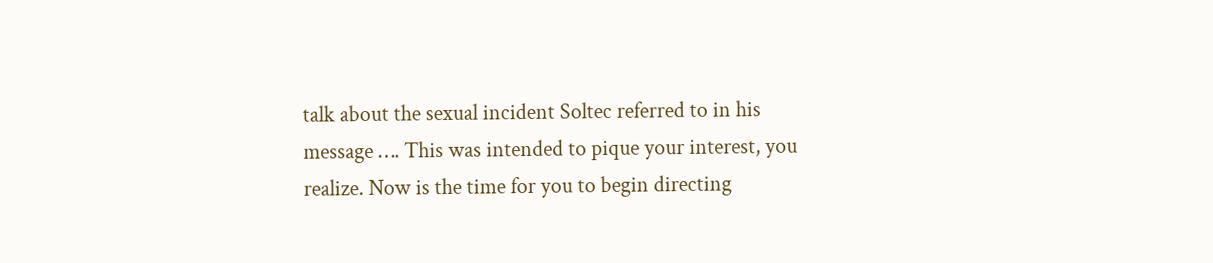talk about the sexual incident Soltec referred to in his message …. This was intended to pique your interest, you realize. Now is the time for you to begin directing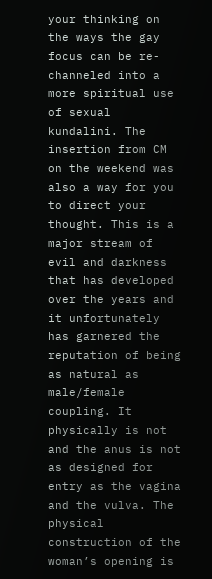your thinking on the ways the gay focus can be re-channeled into a more spiritual use of sexual kundalini. The insertion from CM on the weekend was also a way for you to direct your thought. This is a major stream of evil and darkness that has developed over the years and it unfortunately has garnered the reputation of being as natural as male/female coupling. It physically is not and the anus is not as designed for entry as the vagina and the vulva. The physical construction of the woman’s opening is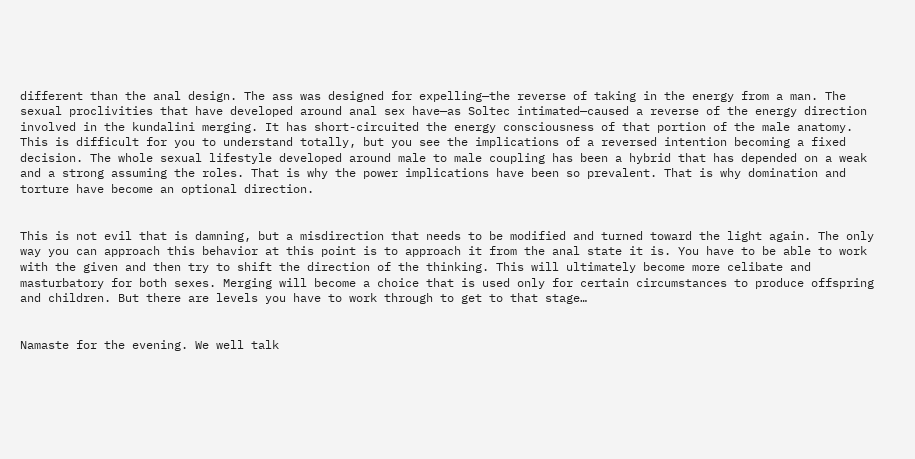different than the anal design. The ass was designed for expelling—the reverse of taking in the energy from a man. The sexual proclivities that have developed around anal sex have—as Soltec intimated—caused a reverse of the energy direction involved in the kundalini merging. It has short-circuited the energy consciousness of that portion of the male anatomy. This is difficult for you to understand totally, but you see the implications of a reversed intention becoming a fixed decision. The whole sexual lifestyle developed around male to male coupling has been a hybrid that has depended on a weak and a strong assuming the roles. That is why the power implications have been so prevalent. That is why domination and torture have become an optional direction.


This is not evil that is damning, but a misdirection that needs to be modified and turned toward the light again. The only way you can approach this behavior at this point is to approach it from the anal state it is. You have to be able to work with the given and then try to shift the direction of the thinking. This will ultimately become more celibate and masturbatory for both sexes. Merging will become a choice that is used only for certain circumstances to produce offspring and children. But there are levels you have to work through to get to that stage…


Namaste for the evening. We well talk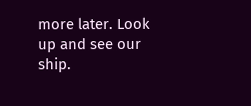more later. Look up and see our ship.